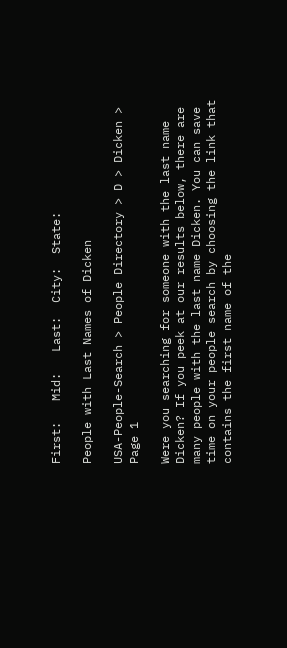First:   Mid:   Last:  City:  State:

People with Last Names of Dicken

USA-People-Search > People Directory > D > Dicken > Page 1

Were you searching for someone with the last name Dicken? If you peek at our results below, there are many people with the last name Dicken. You can save time on your people search by choosing the link that contains the first name of the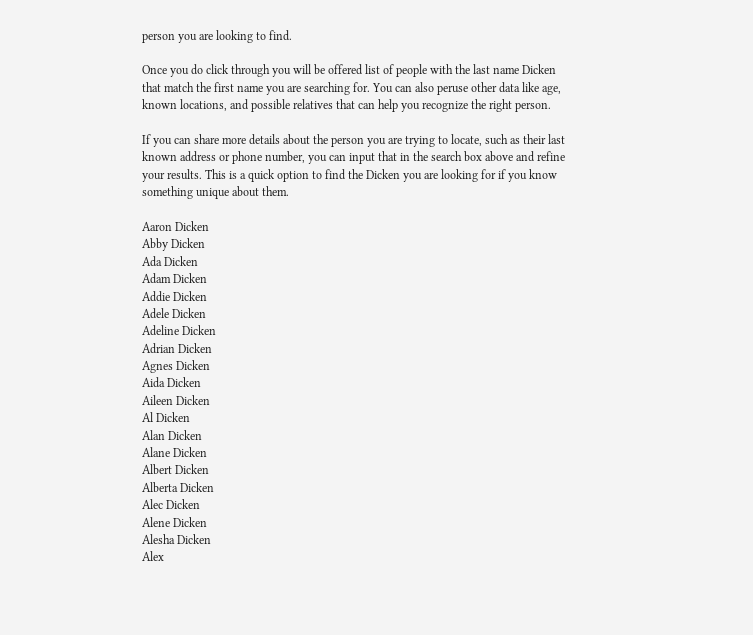person you are looking to find.

Once you do click through you will be offered list of people with the last name Dicken that match the first name you are searching for. You can also peruse other data like age, known locations, and possible relatives that can help you recognize the right person.

If you can share more details about the person you are trying to locate, such as their last known address or phone number, you can input that in the search box above and refine your results. This is a quick option to find the Dicken you are looking for if you know something unique about them.

Aaron Dicken
Abby Dicken
Ada Dicken
Adam Dicken
Addie Dicken
Adele Dicken
Adeline Dicken
Adrian Dicken
Agnes Dicken
Aida Dicken
Aileen Dicken
Al Dicken
Alan Dicken
Alane Dicken
Albert Dicken
Alberta Dicken
Alec Dicken
Alene Dicken
Alesha Dicken
Alex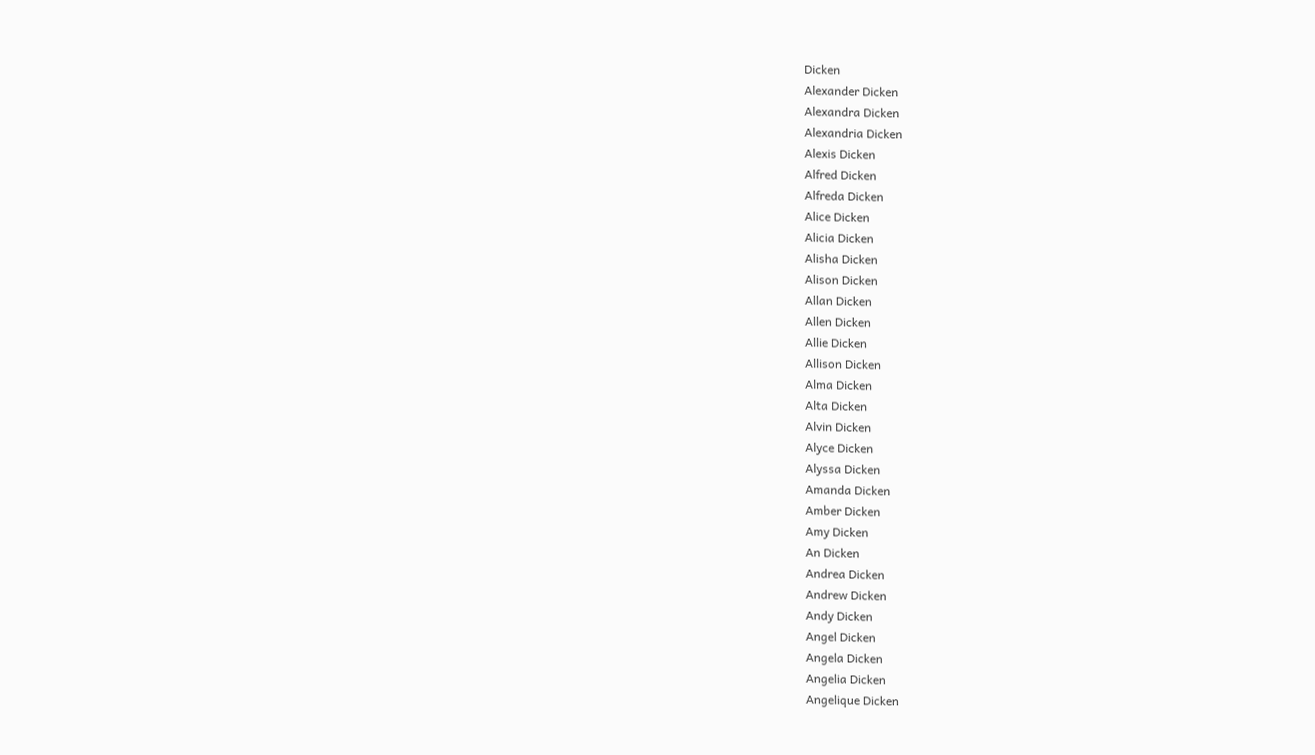Dicken
Alexander Dicken
Alexandra Dicken
Alexandria Dicken
Alexis Dicken
Alfred Dicken
Alfreda Dicken
Alice Dicken
Alicia Dicken
Alisha Dicken
Alison Dicken
Allan Dicken
Allen Dicken
Allie Dicken
Allison Dicken
Alma Dicken
Alta Dicken
Alvin Dicken
Alyce Dicken
Alyssa Dicken
Amanda Dicken
Amber Dicken
Amy Dicken
An Dicken
Andrea Dicken
Andrew Dicken
Andy Dicken
Angel Dicken
Angela Dicken
Angelia Dicken
Angelique Dicken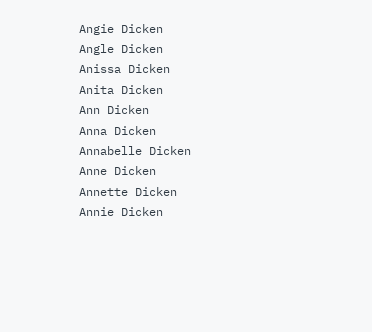Angie Dicken
Angle Dicken
Anissa Dicken
Anita Dicken
Ann Dicken
Anna Dicken
Annabelle Dicken
Anne Dicken
Annette Dicken
Annie Dicken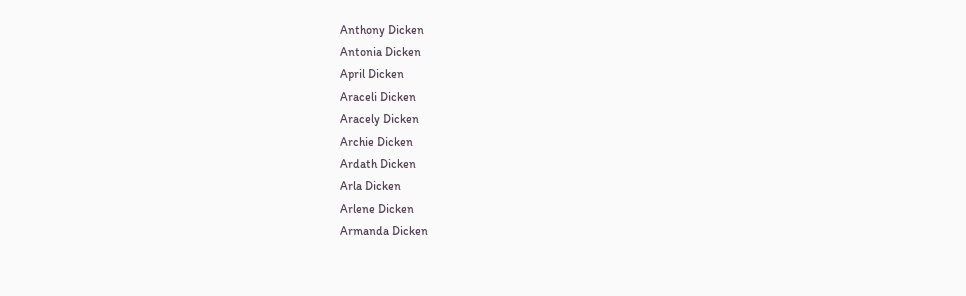Anthony Dicken
Antonia Dicken
April Dicken
Araceli Dicken
Aracely Dicken
Archie Dicken
Ardath Dicken
Arla Dicken
Arlene Dicken
Armanda Dicken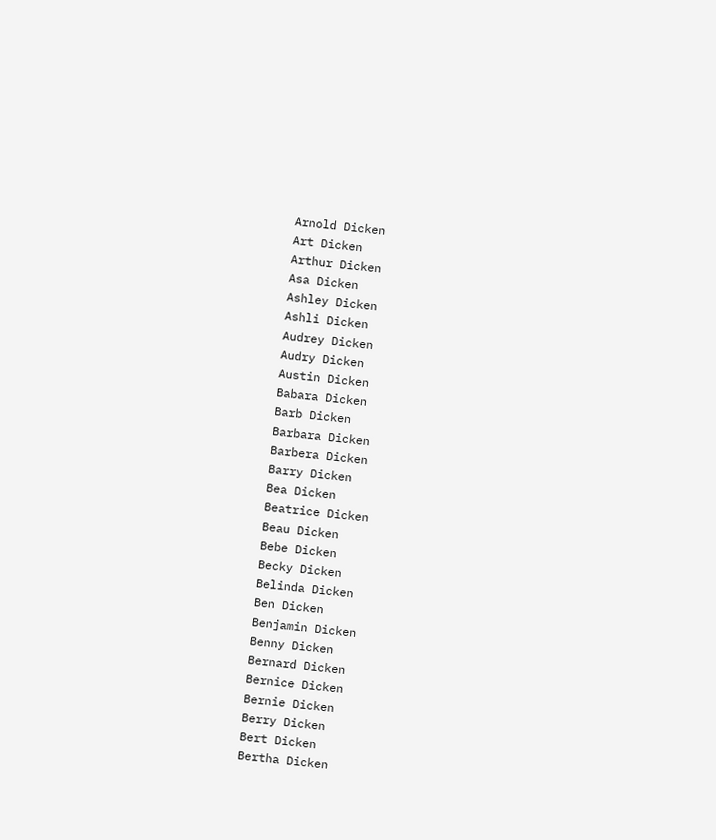Arnold Dicken
Art Dicken
Arthur Dicken
Asa Dicken
Ashley Dicken
Ashli Dicken
Audrey Dicken
Audry Dicken
Austin Dicken
Babara Dicken
Barb Dicken
Barbara Dicken
Barbera Dicken
Barry Dicken
Bea Dicken
Beatrice Dicken
Beau Dicken
Bebe Dicken
Becky Dicken
Belinda Dicken
Ben Dicken
Benjamin Dicken
Benny Dicken
Bernard Dicken
Bernice Dicken
Bernie Dicken
Berry Dicken
Bert Dicken
Bertha Dicken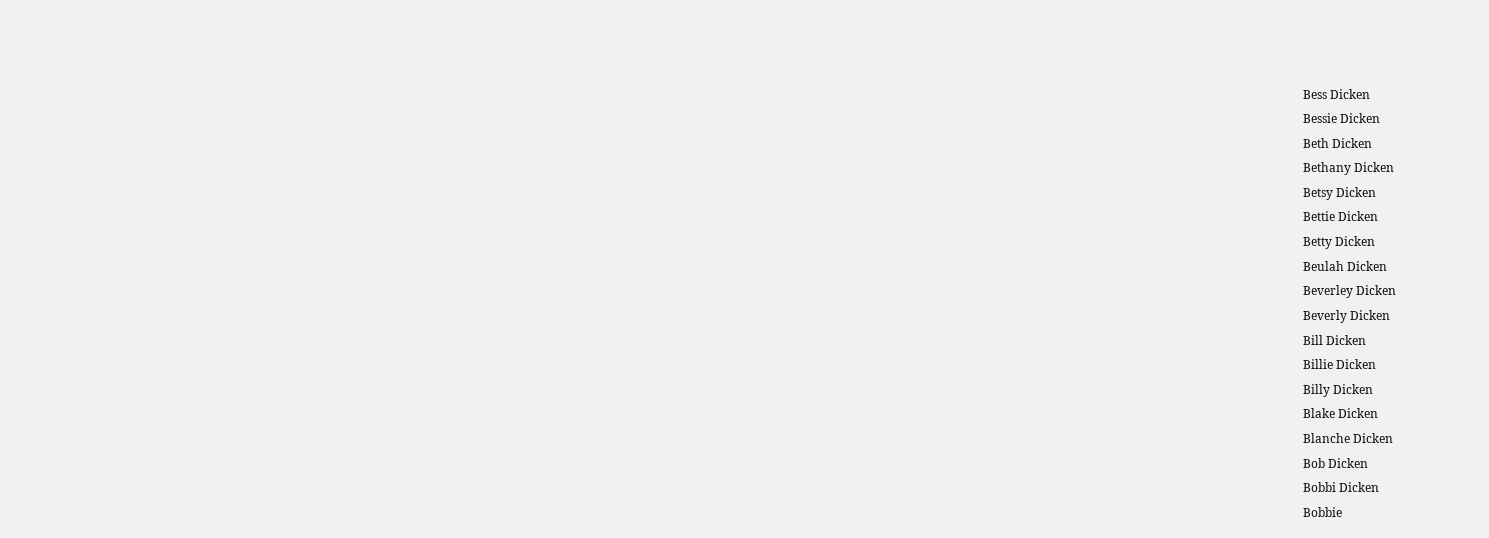Bess Dicken
Bessie Dicken
Beth Dicken
Bethany Dicken
Betsy Dicken
Bettie Dicken
Betty Dicken
Beulah Dicken
Beverley Dicken
Beverly Dicken
Bill Dicken
Billie Dicken
Billy Dicken
Blake Dicken
Blanche Dicken
Bob Dicken
Bobbi Dicken
Bobbie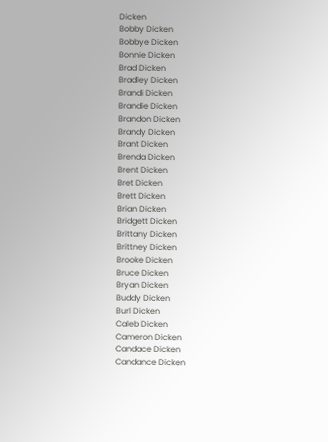Dicken
Bobby Dicken
Bobbye Dicken
Bonnie Dicken
Brad Dicken
Bradley Dicken
Brandi Dicken
Brandie Dicken
Brandon Dicken
Brandy Dicken
Brant Dicken
Brenda Dicken
Brent Dicken
Bret Dicken
Brett Dicken
Brian Dicken
Bridgett Dicken
Brittany Dicken
Brittney Dicken
Brooke Dicken
Bruce Dicken
Bryan Dicken
Buddy Dicken
Burl Dicken
Caleb Dicken
Cameron Dicken
Candace Dicken
Candance Dicken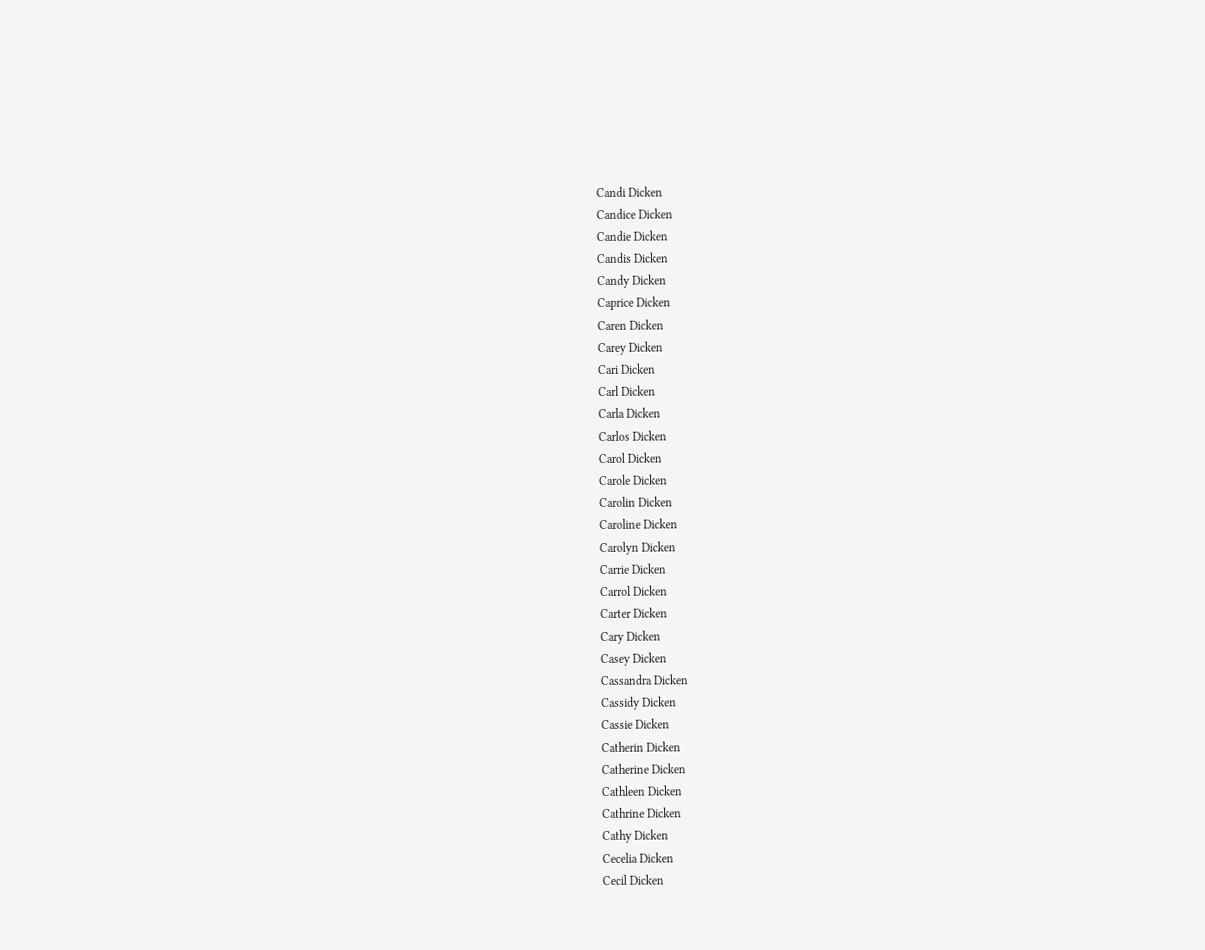Candi Dicken
Candice Dicken
Candie Dicken
Candis Dicken
Candy Dicken
Caprice Dicken
Caren Dicken
Carey Dicken
Cari Dicken
Carl Dicken
Carla Dicken
Carlos Dicken
Carol Dicken
Carole Dicken
Carolin Dicken
Caroline Dicken
Carolyn Dicken
Carrie Dicken
Carrol Dicken
Carter Dicken
Cary Dicken
Casey Dicken
Cassandra Dicken
Cassidy Dicken
Cassie Dicken
Catherin Dicken
Catherine Dicken
Cathleen Dicken
Cathrine Dicken
Cathy Dicken
Cecelia Dicken
Cecil Dicken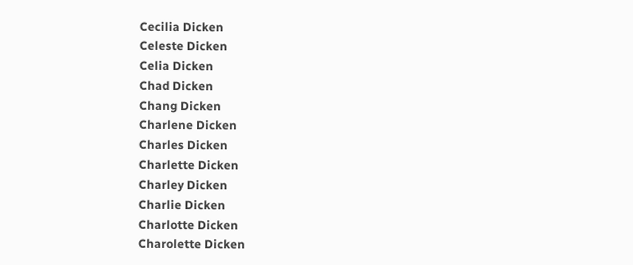Cecilia Dicken
Celeste Dicken
Celia Dicken
Chad Dicken
Chang Dicken
Charlene Dicken
Charles Dicken
Charlette Dicken
Charley Dicken
Charlie Dicken
Charlotte Dicken
Charolette Dicken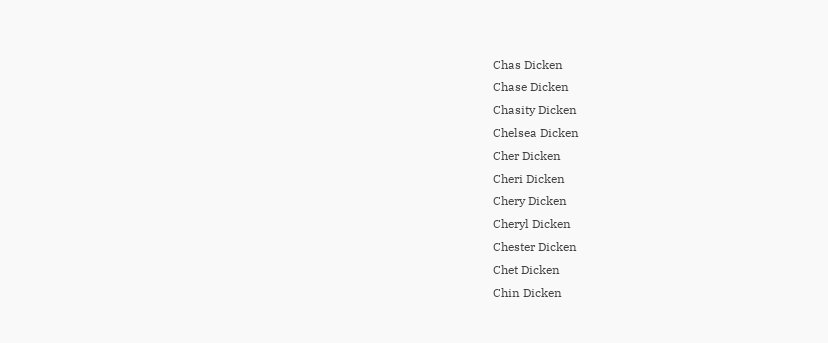Chas Dicken
Chase Dicken
Chasity Dicken
Chelsea Dicken
Cher Dicken
Cheri Dicken
Chery Dicken
Cheryl Dicken
Chester Dicken
Chet Dicken
Chin Dicken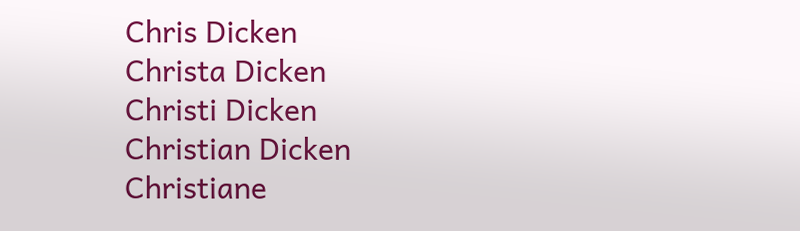Chris Dicken
Christa Dicken
Christi Dicken
Christian Dicken
Christiane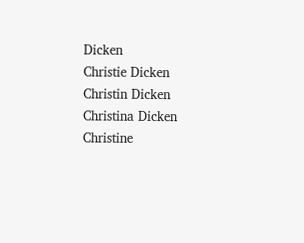Dicken
Christie Dicken
Christin Dicken
Christina Dicken
Christine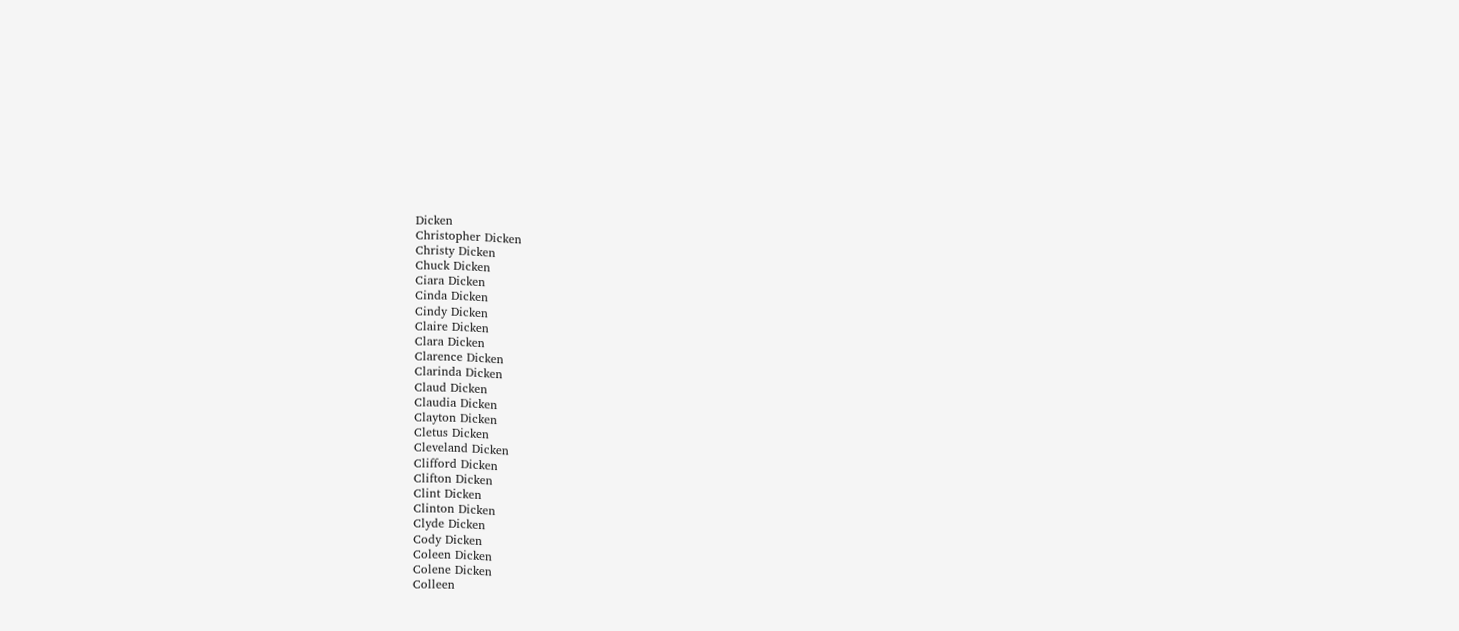Dicken
Christopher Dicken
Christy Dicken
Chuck Dicken
Ciara Dicken
Cinda Dicken
Cindy Dicken
Claire Dicken
Clara Dicken
Clarence Dicken
Clarinda Dicken
Claud Dicken
Claudia Dicken
Clayton Dicken
Cletus Dicken
Cleveland Dicken
Clifford Dicken
Clifton Dicken
Clint Dicken
Clinton Dicken
Clyde Dicken
Cody Dicken
Coleen Dicken
Colene Dicken
Colleen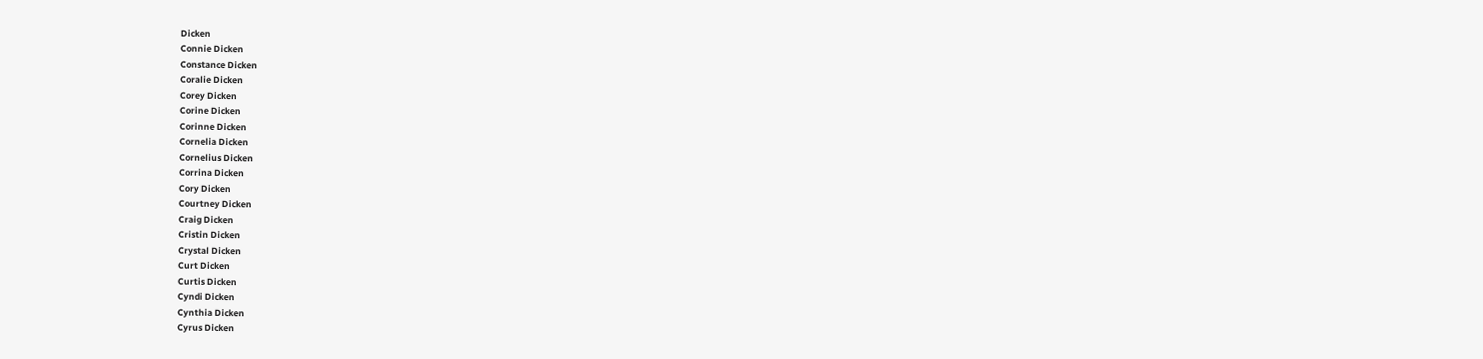Dicken
Connie Dicken
Constance Dicken
Coralie Dicken
Corey Dicken
Corine Dicken
Corinne Dicken
Cornelia Dicken
Cornelius Dicken
Corrina Dicken
Cory Dicken
Courtney Dicken
Craig Dicken
Cristin Dicken
Crystal Dicken
Curt Dicken
Curtis Dicken
Cyndi Dicken
Cynthia Dicken
Cyrus Dicken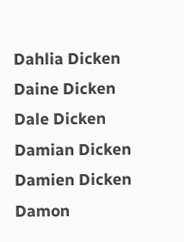Dahlia Dicken
Daine Dicken
Dale Dicken
Damian Dicken
Damien Dicken
Damon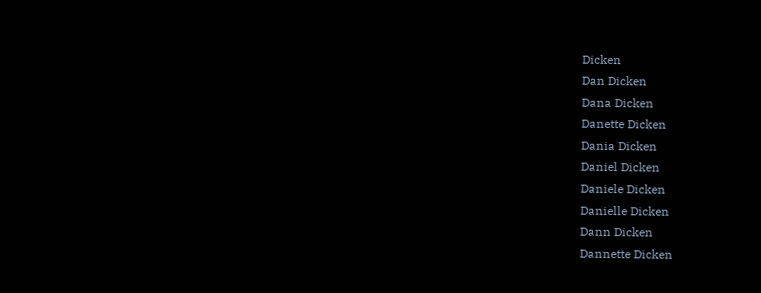Dicken
Dan Dicken
Dana Dicken
Danette Dicken
Dania Dicken
Daniel Dicken
Daniele Dicken
Danielle Dicken
Dann Dicken
Dannette Dicken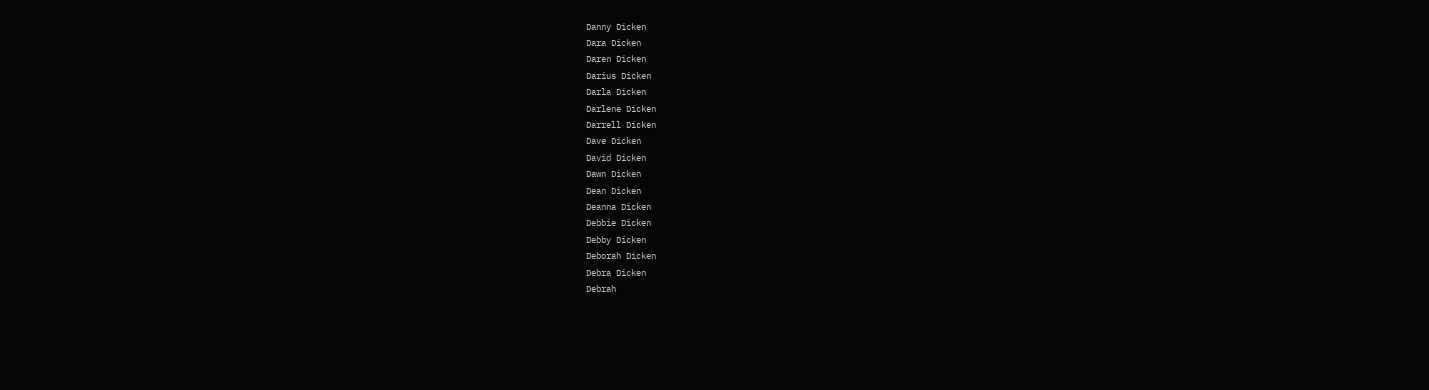Danny Dicken
Dara Dicken
Daren Dicken
Darius Dicken
Darla Dicken
Darlene Dicken
Darrell Dicken
Dave Dicken
David Dicken
Dawn Dicken
Dean Dicken
Deanna Dicken
Debbie Dicken
Debby Dicken
Deborah Dicken
Debra Dicken
Debrah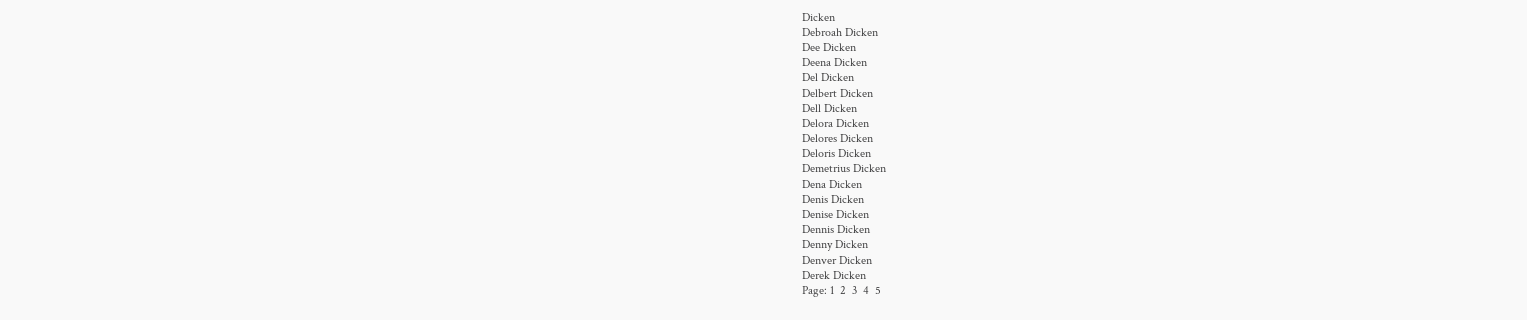Dicken
Debroah Dicken
Dee Dicken
Deena Dicken
Del Dicken
Delbert Dicken
Dell Dicken
Delora Dicken
Delores Dicken
Deloris Dicken
Demetrius Dicken
Dena Dicken
Denis Dicken
Denise Dicken
Dennis Dicken
Denny Dicken
Denver Dicken
Derek Dicken
Page: 1  2  3  4  5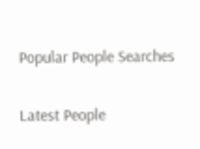Popular People Searches

Latest People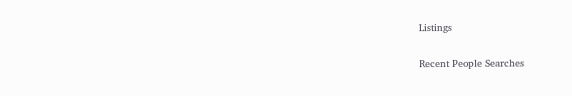Listings

Recent People Searches